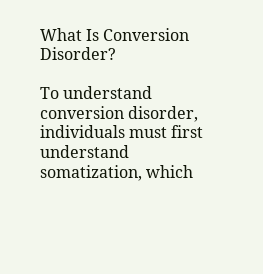What Is Conversion Disorder?

To understand conversion disorder, individuals must first understand somatization, which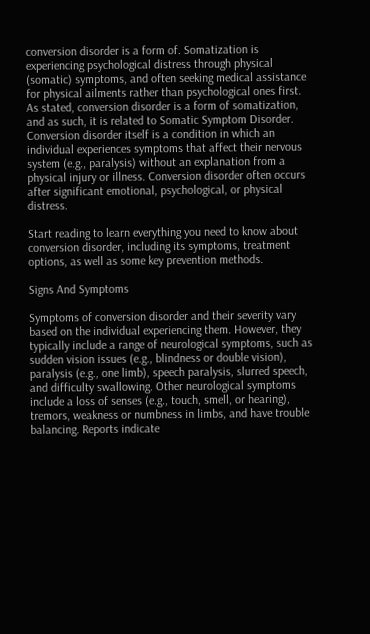conversion disorder is a form of. Somatization is experiencing psychological distress through physical (somatic) symptoms, and often seeking medical assistance for physical ailments rather than psychological ones first.
As stated, conversion disorder is a form of somatization, and as such, it is related to Somatic Symptom Disorder. Conversion disorder itself is a condition in which an individual experiences symptoms that affect their nervous system (e.g., paralysis) without an explanation from a physical injury or illness. Conversion disorder often occurs after significant emotional, psychological, or physical distress.

Start reading to learn everything you need to know about conversion disorder, including its symptoms, treatment options, as well as some key prevention methods.

Signs And Symptoms

Symptoms of conversion disorder and their severity vary based on the individual experiencing them. However, they typically include a range of neurological symptoms, such as sudden vision issues (e.g., blindness or double vision), paralysis (e.g., one limb), speech paralysis, slurred speech, and difficulty swallowing. Other neurological symptoms include a loss of senses (e.g., touch, smell, or hearing), tremors, weakness or numbness in limbs, and have trouble balancing. Reports indicate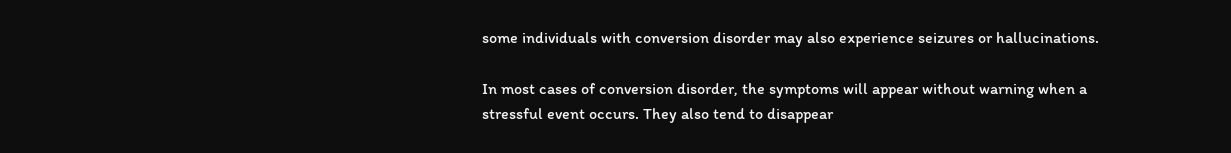some individuals with conversion disorder may also experience seizures or hallucinations.

In most cases of conversion disorder, the symptoms will appear without warning when a stressful event occurs. They also tend to disappear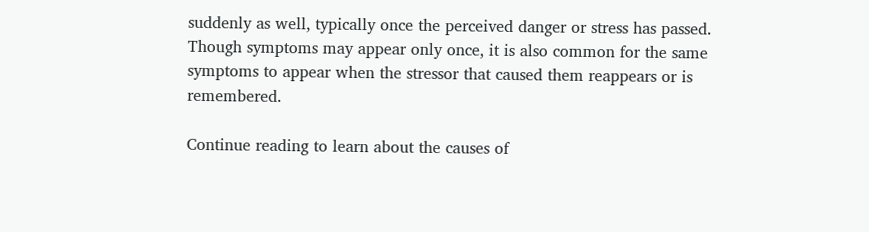suddenly as well, typically once the perceived danger or stress has passed. Though symptoms may appear only once, it is also common for the same symptoms to appear when the stressor that caused them reappears or is remembered.

Continue reading to learn about the causes of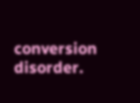conversion disorder.